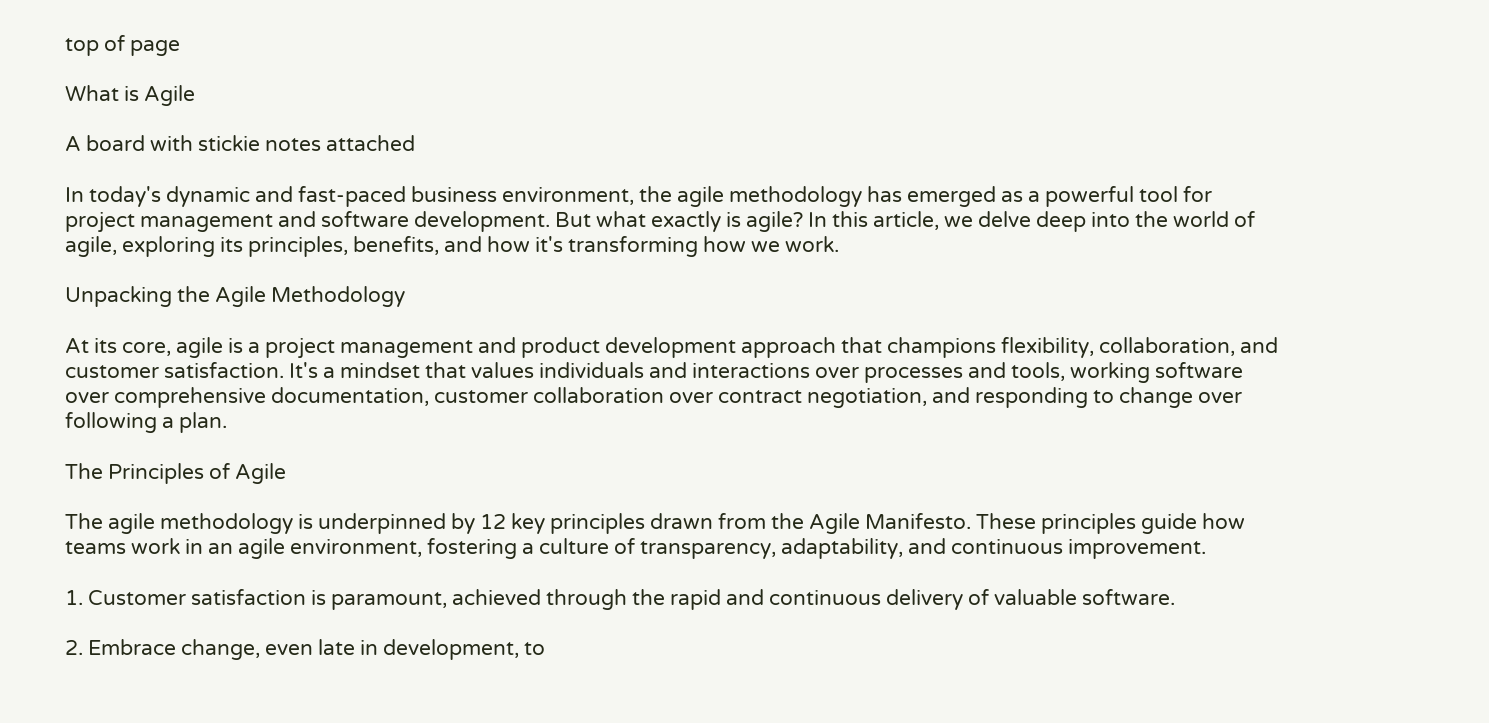top of page

What is Agile

A board with stickie notes attached

In today's dynamic and fast-paced business environment, the agile methodology has emerged as a powerful tool for project management and software development. But what exactly is agile? In this article, we delve deep into the world of agile, exploring its principles, benefits, and how it's transforming how we work.

Unpacking the Agile Methodology

At its core, agile is a project management and product development approach that champions flexibility, collaboration, and customer satisfaction. It's a mindset that values individuals and interactions over processes and tools, working software over comprehensive documentation, customer collaboration over contract negotiation, and responding to change over following a plan.

The Principles of Agile

The agile methodology is underpinned by 12 key principles drawn from the Agile Manifesto. These principles guide how teams work in an agile environment, fostering a culture of transparency, adaptability, and continuous improvement.

1. Customer satisfaction is paramount, achieved through the rapid and continuous delivery of valuable software.

2. Embrace change, even late in development, to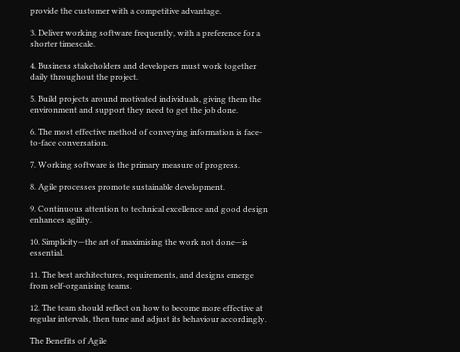provide the customer with a competitive advantage.

3. Deliver working software frequently, with a preference for a shorter timescale.

4. Business stakeholders and developers must work together daily throughout the project.

5. Build projects around motivated individuals, giving them the environment and support they need to get the job done.

6. The most effective method of conveying information is face-to-face conversation.

7. Working software is the primary measure of progress.

8. Agile processes promote sustainable development.

9. Continuous attention to technical excellence and good design enhances agility.

10. Simplicity—the art of maximising the work not done—is essential.

11. The best architectures, requirements, and designs emerge from self-organising teams.

12. The team should reflect on how to become more effective at regular intervals, then tune and adjust its behaviour accordingly.

The Benefits of Agile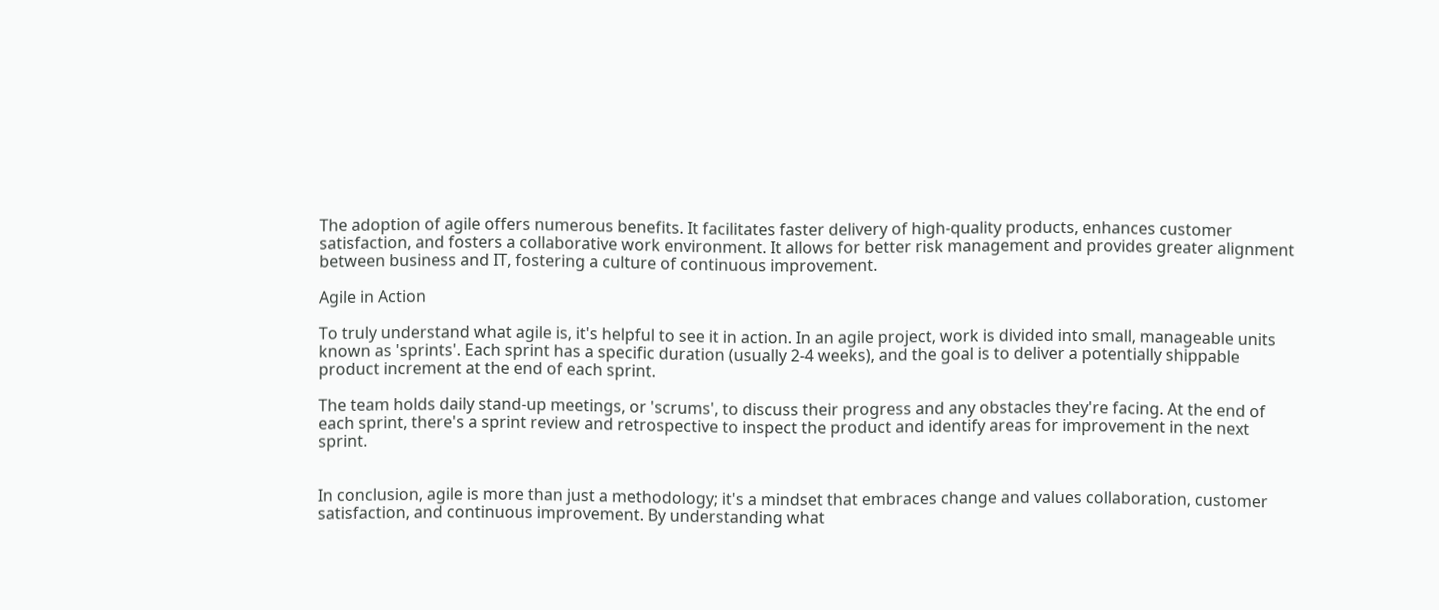The adoption of agile offers numerous benefits. It facilitates faster delivery of high-quality products, enhances customer satisfaction, and fosters a collaborative work environment. It allows for better risk management and provides greater alignment between business and IT, fostering a culture of continuous improvement.

Agile in Action

To truly understand what agile is, it's helpful to see it in action. In an agile project, work is divided into small, manageable units known as 'sprints'. Each sprint has a specific duration (usually 2-4 weeks), and the goal is to deliver a potentially shippable product increment at the end of each sprint.

The team holds daily stand-up meetings, or 'scrums', to discuss their progress and any obstacles they're facing. At the end of each sprint, there's a sprint review and retrospective to inspect the product and identify areas for improvement in the next sprint.


In conclusion, agile is more than just a methodology; it's a mindset that embraces change and values collaboration, customer satisfaction, and continuous improvement. By understanding what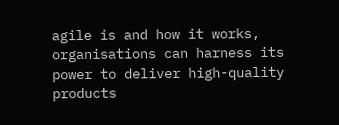agile is and how it works, organisations can harness its power to deliver high-quality products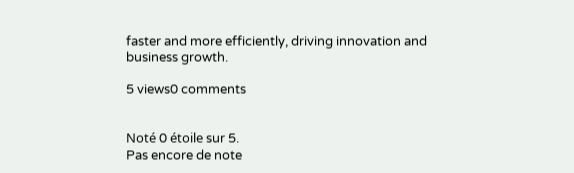faster and more efficiently, driving innovation and business growth.

5 views0 comments


Noté 0 étoile sur 5.
Pas encore de note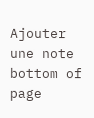Ajouter une note
bottom of page